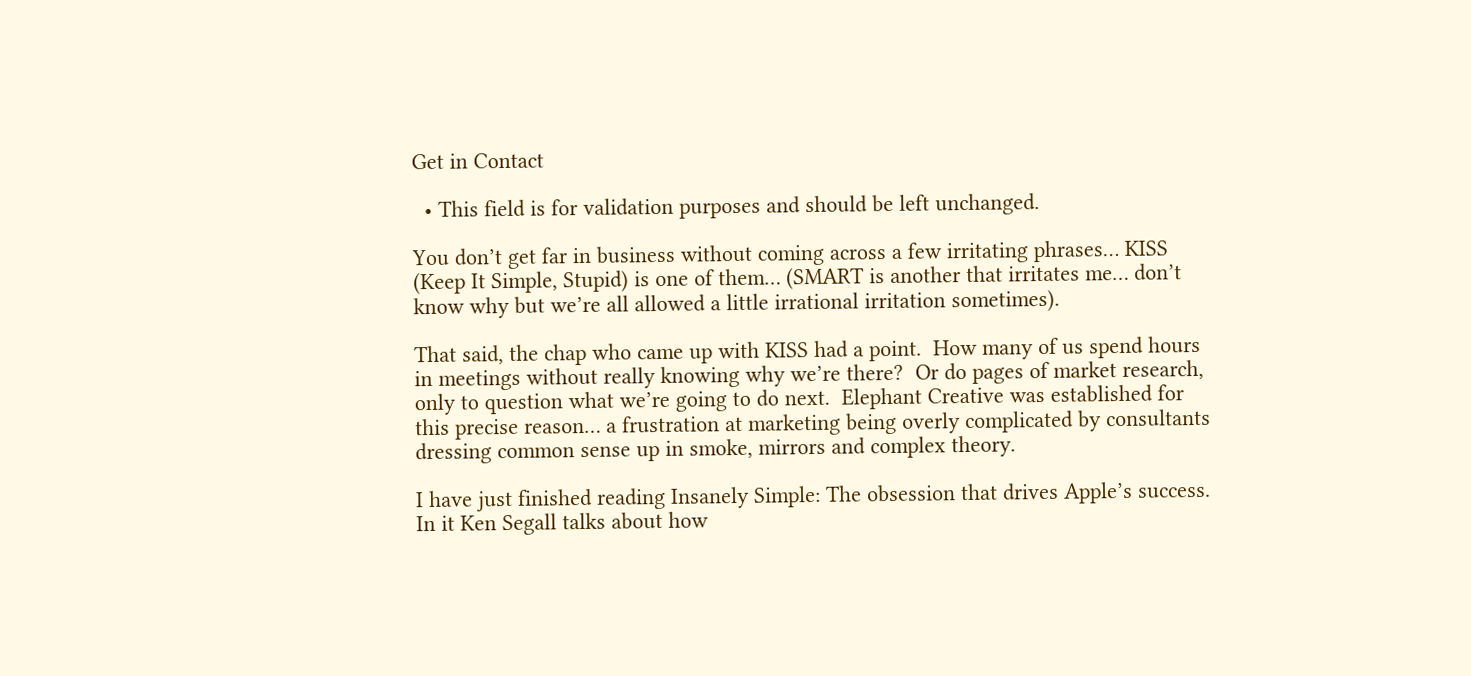Get in Contact

  • This field is for validation purposes and should be left unchanged.

You don’t get far in business without coming across a few irritating phrases… KISS (Keep It Simple, Stupid) is one of them… (SMART is another that irritates me… don’t know why but we’re all allowed a little irrational irritation sometimes).

That said, the chap who came up with KISS had a point.  How many of us spend hours in meetings without really knowing why we’re there?  Or do pages of market research, only to question what we’re going to do next.  Elephant Creative was established for this precise reason… a frustration at marketing being overly complicated by consultants dressing common sense up in smoke, mirrors and complex theory.

I have just finished reading Insanely Simple: The obsession that drives Apple’s success. In it Ken Segall talks about how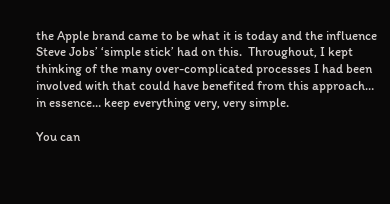the Apple brand came to be what it is today and the influence Steve Jobs’ ‘simple stick’ had on this.  Throughout, I kept thinking of the many over-complicated processes I had been involved with that could have benefited from this approach… in essence… keep everything very, very simple.

You can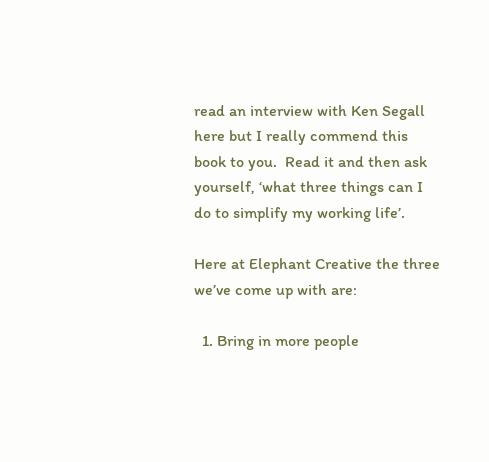read an interview with Ken Segall here but I really commend this book to you.  Read it and then ask yourself, ‘what three things can I do to simplify my working life’.

Here at Elephant Creative the three we’ve come up with are:

  1. Bring in more people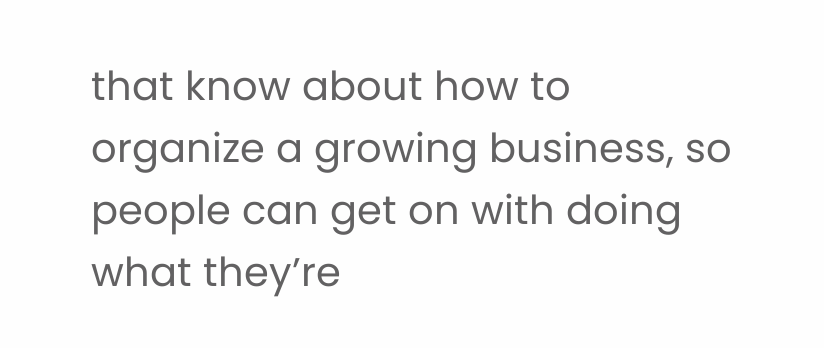that know about how to organize a growing business, so people can get on with doing what they’re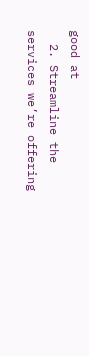good at
  2. Streamline the services we’re offering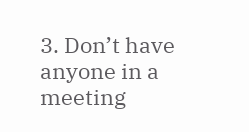3. Don’t have anyone in a meeting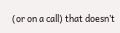(or on a call) that doesn’t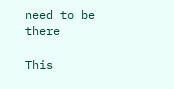need to be there

This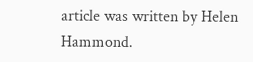article was written by Helen Hammond.